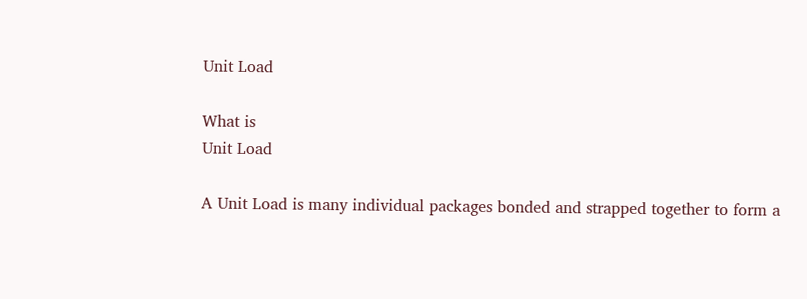Unit Load

What is
Unit Load

A Unit Load is many individual packages bonded and strapped together to form a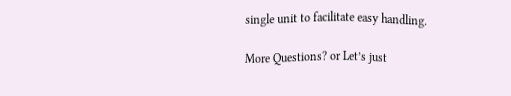single unit to facilitate easy handling.

More Questions? or Let’s just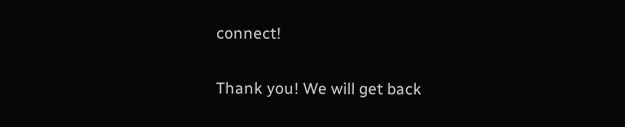connect!

Thank you! We will get back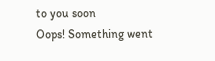to you soon
Oops! Something went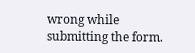wrong while submitting the form.